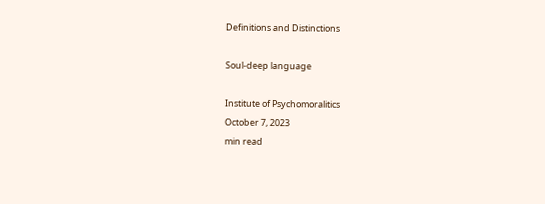Definitions and Distinctions

Soul-deep language

Institute of Psychomoralitics
October 7, 2023
min read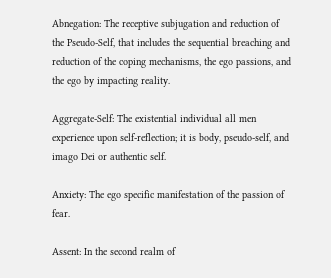Abnegation: The receptive subjugation and reduction of the Pseudo-Self, that includes the sequential breaching and reduction of the coping mechanisms, the ego passions, and the ego by impacting reality.

Aggregate-Self: The existential individual all men experience upon self-reflection; it is body, pseudo-self, and imago Dei or authentic self.

Anxiety: The ego specific manifestation of the passion of fear.

Assent: In the second realm of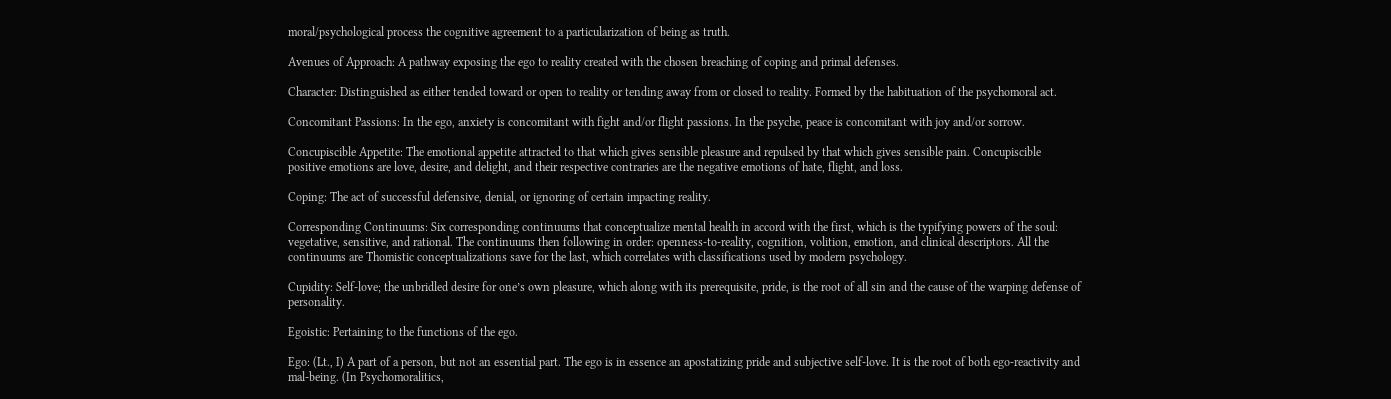moral/psychological process the cognitive agreement to a particularization of being as truth.

Avenues of Approach: A pathway exposing the ego to reality created with the chosen breaching of coping and primal defenses.

Character: Distinguished as either tended toward or open to reality or tending away from or closed to reality. Formed by the habituation of the psychomoral act.

Concomitant Passions: In the ego, anxiety is concomitant with fight and/or flight passions. In the psyche, peace is concomitant with joy and/or sorrow.

Concupiscible Appetite: The emotional appetite attracted to that which gives sensible pleasure and repulsed by that which gives sensible pain. Concupiscible positive emotions are love, desire, and delight, and their respective contraries are the negative emotions of hate, flight, and loss.

Coping: The act of successful defensive, denial, or ignoring of certain impacting reality.

Corresponding Continuums: Six corresponding continuums that conceptualize mental health in accord with the first, which is the typifying powers of the soul: vegetative, sensitive, and rational. The continuums then following in order: openness-to-reality, cognition, volition, emotion, and clinical descriptors. All the continuums are Thomistic conceptualizations save for the last, which correlates with classifications used by modern psychology.

Cupidity: Self-love; the unbridled desire for one’s own pleasure, which along with its prerequisite, pride, is the root of all sin and the cause of the warping defense of personality.

Egoistic: Pertaining to the functions of the ego.

Ego: (Lt., I) A part of a person, but not an essential part. The ego is in essence an apostatizing pride and subjective self-love. It is the root of both ego-reactivity and mal-being. (In Psychomoralitics,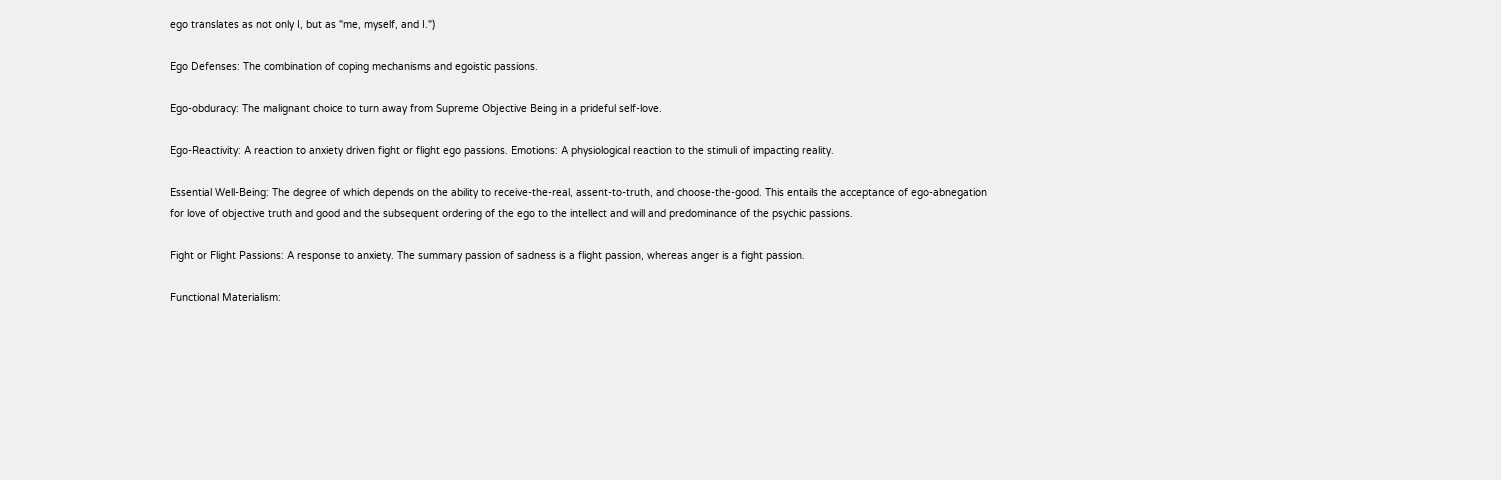ego translates as not only I, but as "me, myself, and I.")

Ego Defenses: The combination of coping mechanisms and egoistic passions.

Ego-obduracy: The malignant choice to turn away from Supreme Objective Being in a prideful self-love.

Ego-Reactivity: A reaction to anxiety driven fight or flight ego passions. Emotions: A physiological reaction to the stimuli of impacting reality.

Essential Well-Being: The degree of which depends on the ability to receive-the-real, assent-to-truth, and choose-the-good. This entails the acceptance of ego-abnegation for love of objective truth and good and the subsequent ordering of the ego to the intellect and will and predominance of the psychic passions.

Fight or Flight Passions: A response to anxiety. The summary passion of sadness is a flight passion, whereas anger is a fight passion.

Functional Materialism: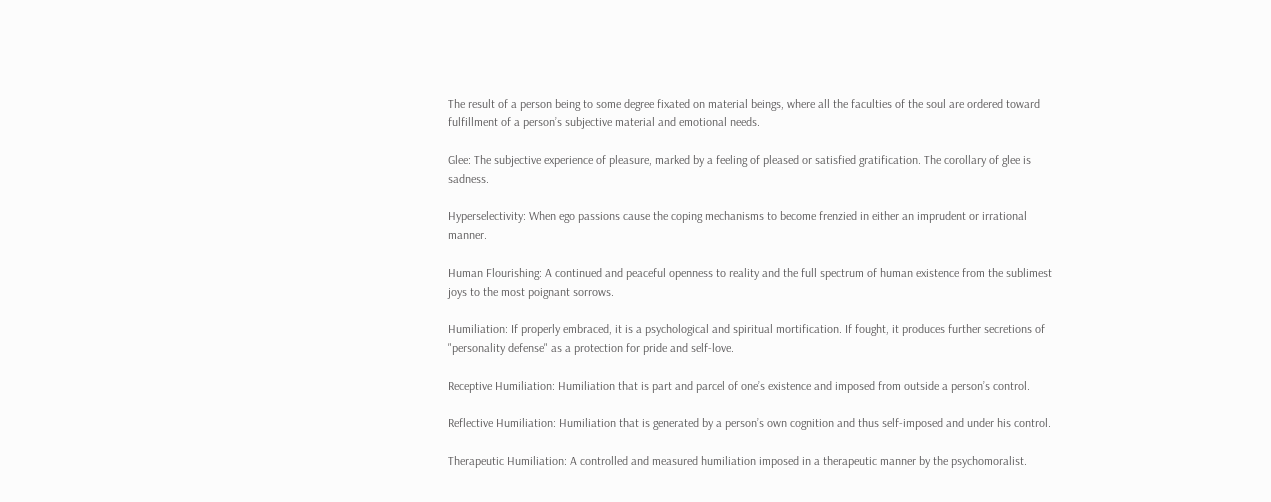The result of a person being to some degree fixated on material beings, where all the faculties of the soul are ordered toward fulfillment of a person’s subjective material and emotional needs.

Glee: The subjective experience of pleasure, marked by a feeling of pleased or satisfied gratification. The corollary of glee is sadness.

Hyperselectivity: When ego passions cause the coping mechanisms to become frenzied in either an imprudent or irrational manner.

Human Flourishing: A continued and peaceful openness to reality and the full spectrum of human existence from the sublimest joys to the most poignant sorrows.

Humiliation: If properly embraced, it is a psychological and spiritual mortification. If fought, it produces further secretions of "personality defense" as a protection for pride and self-love.

Receptive Humiliation: Humiliation that is part and parcel of one’s existence and imposed from outside a person’s control.

Reflective Humiliation: Humiliation that is generated by a person’s own cognition and thus self-imposed and under his control.

Therapeutic Humiliation: A controlled and measured humiliation imposed in a therapeutic manner by the psychomoralist.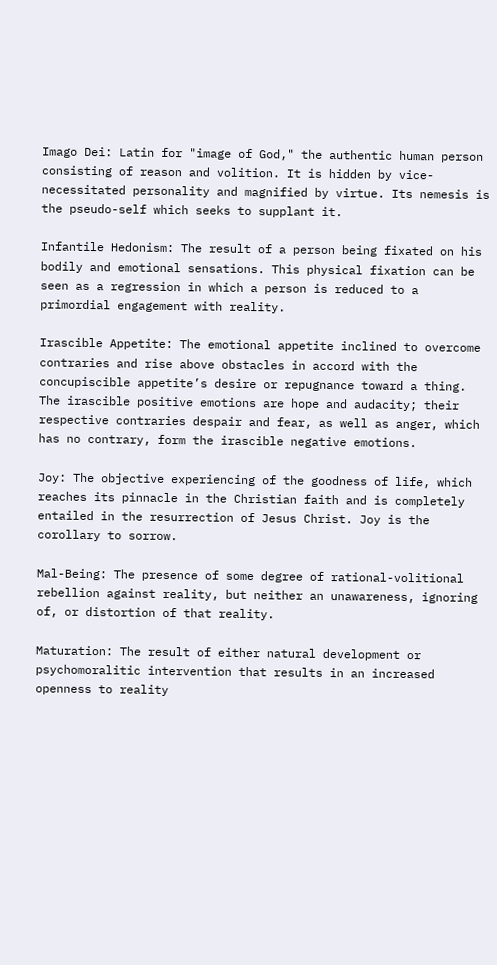Imago Dei: Latin for "image of God," the authentic human person consisting of reason and volition. It is hidden by vice-necessitated personality and magnified by virtue. Its nemesis is the pseudo-self which seeks to supplant it.

Infantile Hedonism: The result of a person being fixated on his bodily and emotional sensations. This physical fixation can be seen as a regression in which a person is reduced to a primordial engagement with reality.

Irascible Appetite: The emotional appetite inclined to overcome contraries and rise above obstacles in accord with the concupiscible appetite’s desire or repugnance toward a thing. The irascible positive emotions are hope and audacity; their respective contraries despair and fear, as well as anger, which has no contrary, form the irascible negative emotions.

Joy: The objective experiencing of the goodness of life, which reaches its pinnacle in the Christian faith and is completely entailed in the resurrection of Jesus Christ. Joy is the corollary to sorrow.

Mal-Being: The presence of some degree of rational-volitional rebellion against reality, but neither an unawareness, ignoring of, or distortion of that reality.

Maturation: The result of either natural development or psychomoralitic intervention that results in an increased openness to reality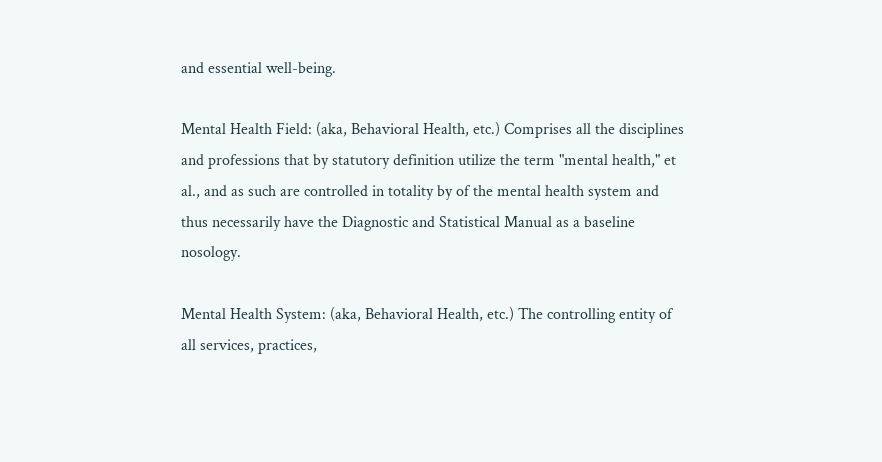and essential well-being.

Mental Health Field: (aka, Behavioral Health, etc.) Comprises all the disciplines and professions that by statutory definition utilize the term "mental health," et al., and as such are controlled in totality by of the mental health system and thus necessarily have the Diagnostic and Statistical Manual as a baseline nosology.

Mental Health System: (aka, Behavioral Health, etc.) The controlling entity of all services, practices,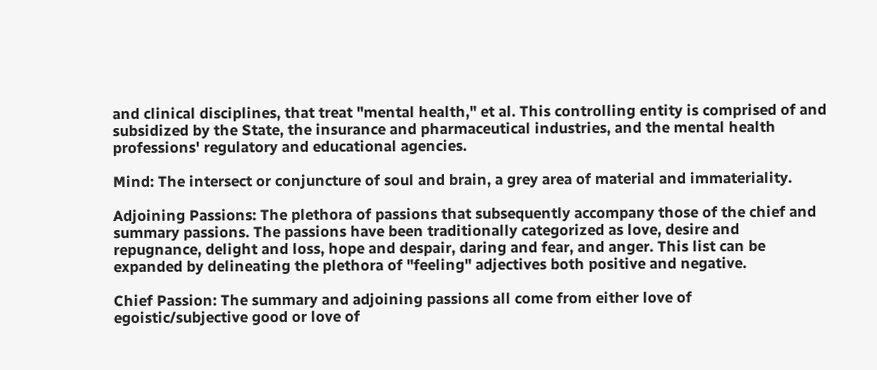and clinical disciplines, that treat "mental health," et al. This controlling entity is comprised of and subsidized by the State, the insurance and pharmaceutical industries, and the mental health professions' regulatory and educational agencies.

Mind: The intersect or conjuncture of soul and brain, a grey area of material and immateriality.

Adjoining Passions: The plethora of passions that subsequently accompany those of the chief and summary passions. The passions have been traditionally categorized as love, desire and repugnance, delight and loss, hope and despair, daring and fear, and anger. This list can be expanded by delineating the plethora of "feeling" adjectives both positive and negative.

Chief Passion: The summary and adjoining passions all come from either love of egoistic/subjective good or love of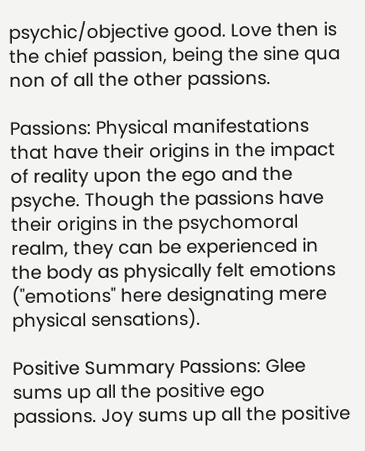psychic/objective good. Love then is the chief passion, being the sine qua non of all the other passions.

Passions: Physical manifestations that have their origins in the impact of reality upon the ego and the psyche. Though the passions have their origins in the psychomoral realm, they can be experienced in the body as physically felt emotions ("emotions" here designating mere physical sensations).

Positive Summary Passions: Glee sums up all the positive ego passions. Joy sums up all the positive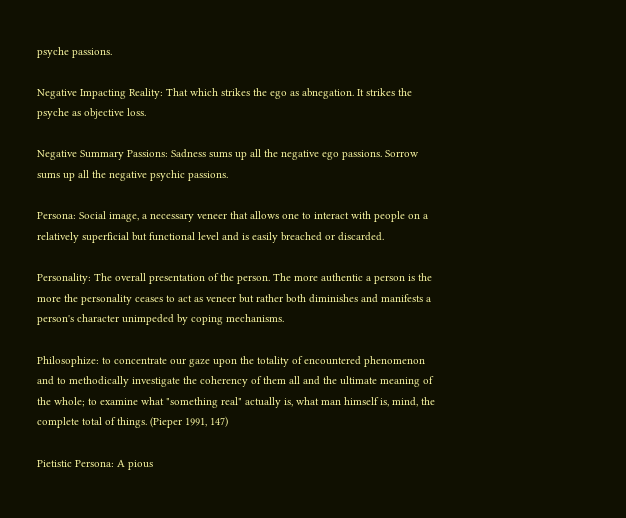psyche passions.

Negative Impacting Reality: That which strikes the ego as abnegation. It strikes the psyche as objective loss.

Negative Summary Passions: Sadness sums up all the negative ego passions. Sorrow sums up all the negative psychic passions.

Persona: Social image, a necessary veneer that allows one to interact with people on a relatively superficial but functional level and is easily breached or discarded.

Personality: The overall presentation of the person. The more authentic a person is the more the personality ceases to act as veneer but rather both diminishes and manifests a person's character unimpeded by coping mechanisms.

Philosophize: to concentrate our gaze upon the totality of encountered phenomenon and to methodically investigate the coherency of them all and the ultimate meaning of the whole; to examine what "something real" actually is, what man himself is, mind, the complete total of things. (Pieper 1991, 147)

Pietistic Persona: A pious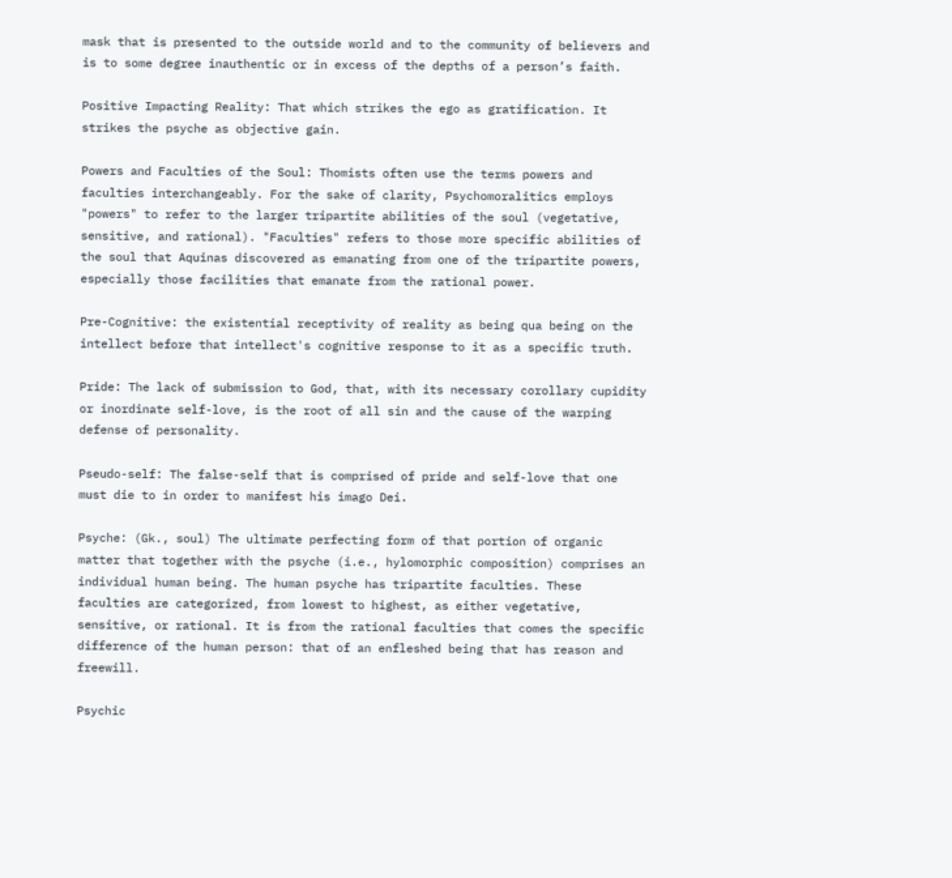mask that is presented to the outside world and to the community of believers and is to some degree inauthentic or in excess of the depths of a person’s faith.

Positive Impacting Reality: That which strikes the ego as gratification. It strikes the psyche as objective gain.

Powers and Faculties of the Soul: Thomists often use the terms powers and faculties interchangeably. For the sake of clarity, Psychomoralitics employs "powers" to refer to the larger tripartite abilities of the soul (vegetative, sensitive, and rational). "Faculties" refers to those more specific abilities of the soul that Aquinas discovered as emanating from one of the tripartite powers, especially those facilities that emanate from the rational power.

Pre-Cognitive: the existential receptivity of reality as being qua being on the intellect before that intellect's cognitive response to it as a specific truth.

Pride: The lack of submission to God, that, with its necessary corollary cupidity or inordinate self-love, is the root of all sin and the cause of the warping defense of personality.

Pseudo-self: The false-self that is comprised of pride and self-love that one must die to in order to manifest his imago Dei.

Psyche: (Gk., soul) The ultimate perfecting form of that portion of organic matter that together with the psyche (i.e., hylomorphic composition) comprises an individual human being. The human psyche has tripartite faculties. These faculties are categorized, from lowest to highest, as either vegetative, sensitive, or rational. It is from the rational faculties that comes the specific difference of the human person: that of an enfleshed being that has reason and freewill.

Psychic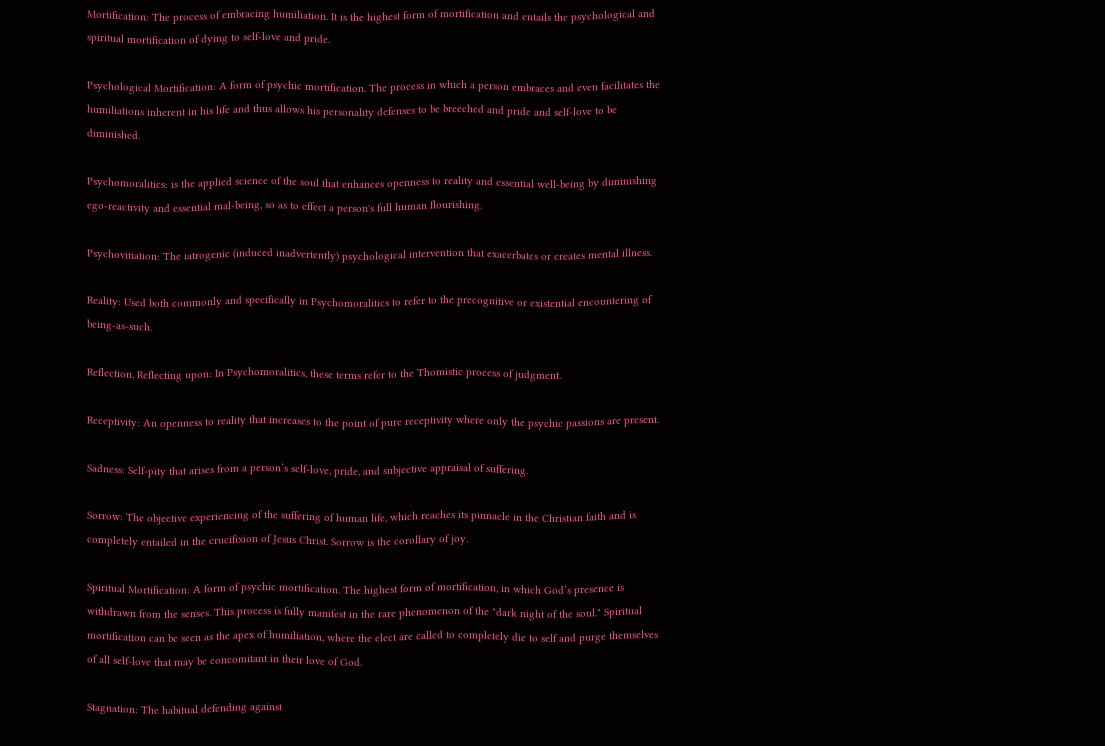Mortification: The process of embracing humiliation. It is the highest form of mortification and entails the psychological and spiritual mortification of dying to self-love and pride.

Psychological Mortification: A form of psychic mortification. The process in which a person embraces and even facilitates the humiliations inherent in his life and thus allows his personality defenses to be breeched and pride and self-love to be diminished.

Psychomoralitics: is the applied science of the soul that enhances openness to reality and essential well-being by diminishing ego-reactivity and essential mal-being, so as to effect a person's full human flourishing.

Psychovitiation: The iatrogenic (induced inadvertently) psychological intervention that exacerbates or creates mental illness.

Reality: Used both commonly and specifically in Psychomoralitics to refer to the precognitive or existential encountering of being-as-such.

Reflection, Reflecting upon: In Psychomoralitics, these terms refer to the Thomistic process of judgment.

Receptivity: An openness to reality that increases to the point of pure receptivity where only the psychic passions are present.

Sadness: Self-pity that arises from a person’s self-love, pride, and subjective appraisal of suffering.

Sorrow: The objective experiencing of the suffering of human life, which reaches its pinnacle in the Christian faith and is completely entailed in the crucifixion of Jesus Christ. Sorrow is the corollary of joy.

Spiritual Mortification: A form of psychic mortification. The highest form of mortification, in which God’s presence is withdrawn from the senses. This process is fully manifest in the rare phenomenon of the "dark night of the soul." Spiritual mortification can be seen as the apex of humiliation, where the elect are called to completely die to self and purge themselves of all self-love that may be concomitant in their love of God.

Stagnation: The habitual defending against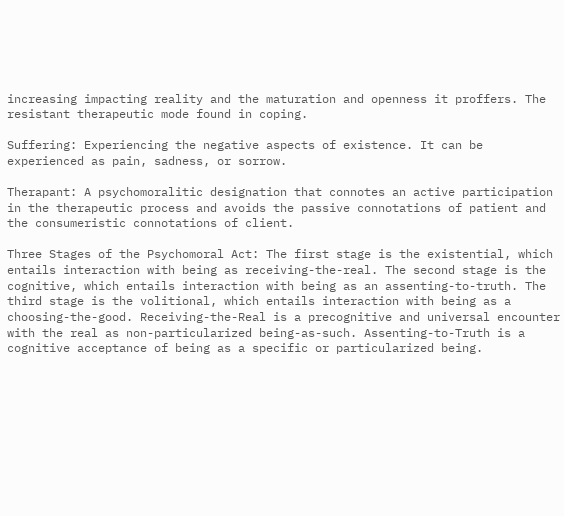increasing impacting reality and the maturation and openness it proffers. The resistant therapeutic mode found in coping.

Suffering: Experiencing the negative aspects of existence. It can be experienced as pain, sadness, or sorrow.

Therapant: A psychomoralitic designation that connotes an active participation in the therapeutic process and avoids the passive connotations of patient and the consumeristic connotations of client.

Three Stages of the Psychomoral Act: The first stage is the existential, which entails interaction with being as receiving-the-real. The second stage is the cognitive, which entails interaction with being as an assenting-to-truth. The third stage is the volitional, which entails interaction with being as a choosing-the-good. Receiving-the-Real is a precognitive and universal encounter with the real as non-particularized being-as-such. Assenting-to-Truth is a cognitive acceptance of being as a specific or particularized being.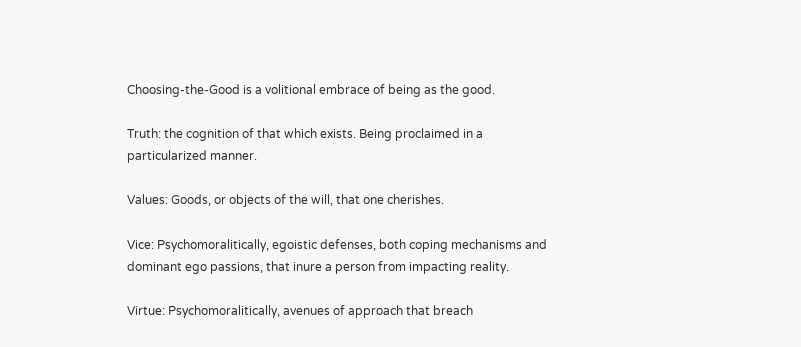Choosing-the-Good is a volitional embrace of being as the good.

Truth: the cognition of that which exists. Being proclaimed in a particularized manner.

Values: Goods, or objects of the will, that one cherishes.

Vice: Psychomoralitically, egoistic defenses, both coping mechanisms and dominant ego passions, that inure a person from impacting reality.

Virtue: Psychomoralitically, avenues of approach that breach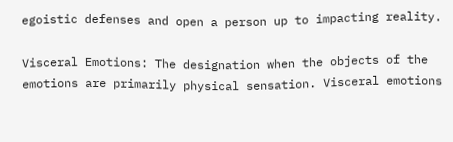egoistic defenses and open a person up to impacting reality.

Visceral Emotions: The designation when the objects of the emotions are primarily physical sensation. Visceral emotions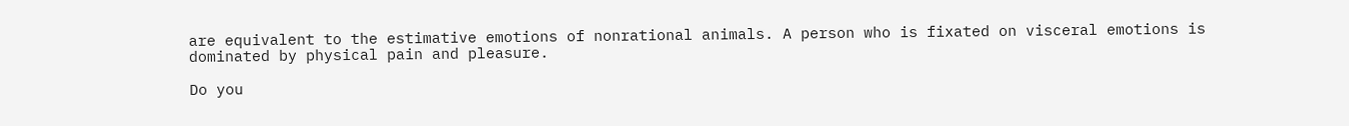are equivalent to the estimative emotions of nonrational animals. A person who is fixated on visceral emotions is dominated by physical pain and pleasure.

Do you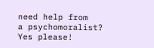need help from
a psychomoralist?
Yes please!